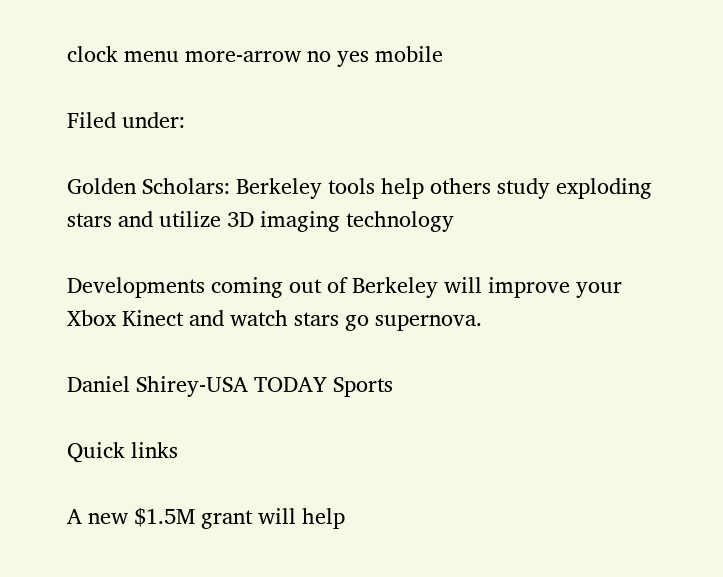clock menu more-arrow no yes mobile

Filed under:

Golden Scholars: Berkeley tools help others study exploding stars and utilize 3D imaging technology

Developments coming out of Berkeley will improve your Xbox Kinect and watch stars go supernova.

Daniel Shirey-USA TODAY Sports

Quick links

A new $1.5M grant will help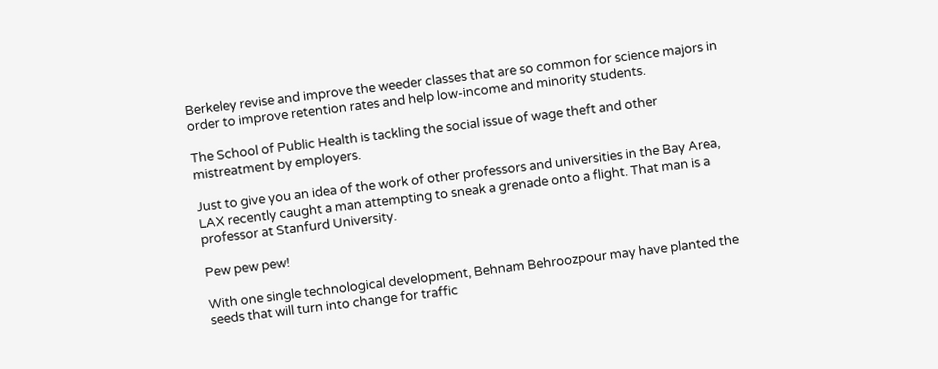Berkeley revise and improve the weeder classes that are so common for science majors in order to improve retention rates and help low-income and minority students.

The School of Public Health is tackling the social issue of wage theft and other mistreatment by employers.

Just to give you an idea of the work of other professors and universities in the Bay Area, LAX recently caught a man attempting to sneak a grenade onto a flight. That man is a professor at Stanfurd University.

Pew pew pew!

With one single technological development, Behnam Behroozpour may have planted the seeds that will turn into change for traffic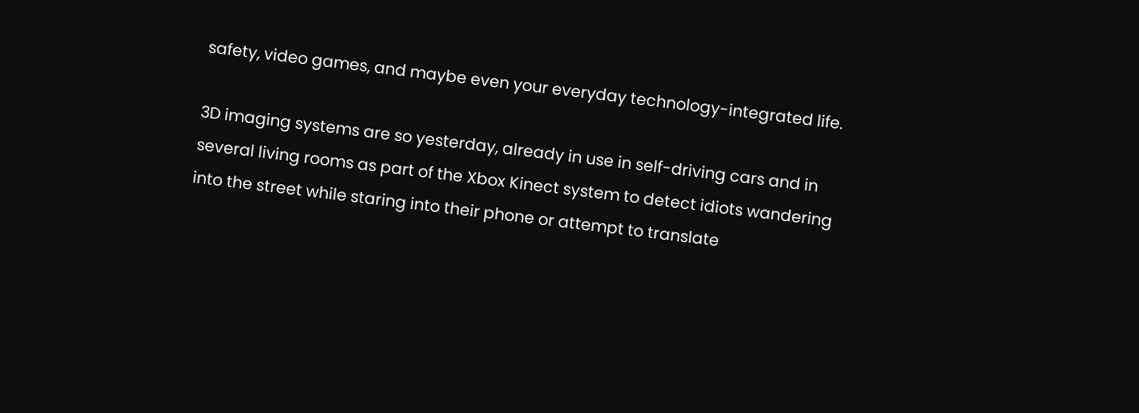safety, video games, and maybe even your everyday technology-integrated life.

3D imaging systems are so yesterday, already in use in self-driving cars and in several living rooms as part of the Xbox Kinect system to detect idiots wandering into the street while staring into their phone or attempt to translate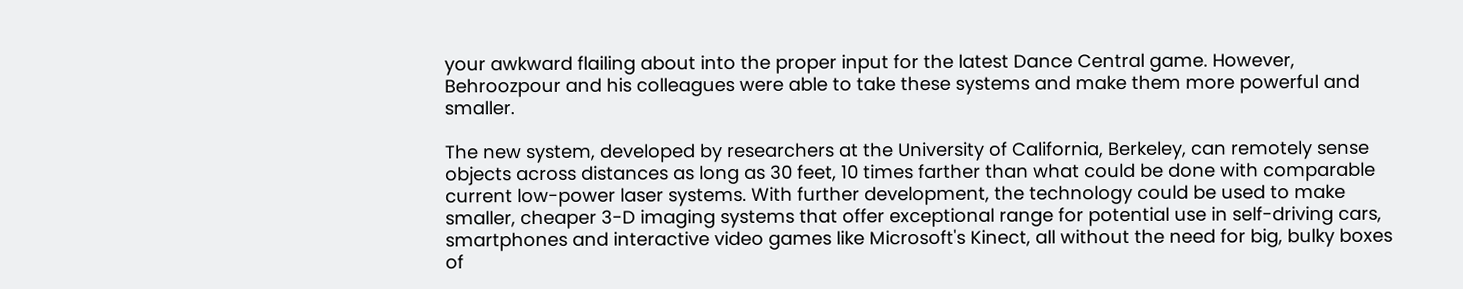your awkward flailing about into the proper input for the latest Dance Central game. However, Behroozpour and his colleagues were able to take these systems and make them more powerful and smaller.

The new system, developed by researchers at the University of California, Berkeley, can remotely sense objects across distances as long as 30 feet, 10 times farther than what could be done with comparable current low-power laser systems. With further development, the technology could be used to make smaller, cheaper 3-D imaging systems that offer exceptional range for potential use in self-driving cars, smartphones and interactive video games like Microsoft's Kinect, all without the need for big, bulky boxes of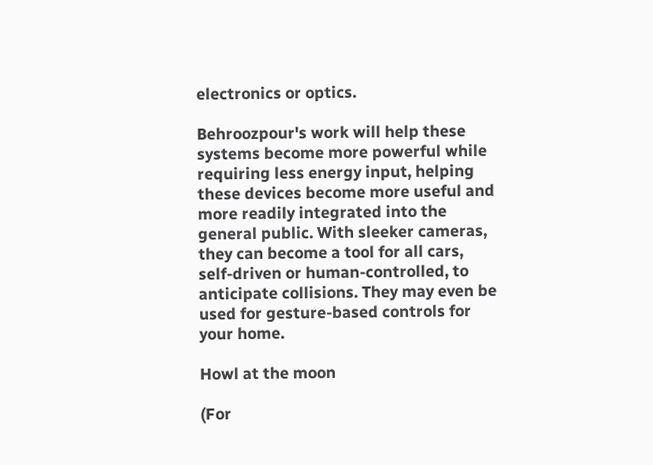electronics or optics.

Behroozpour's work will help these systems become more powerful while requiring less energy input, helping these devices become more useful and more readily integrated into the general public. With sleeker cameras, they can become a tool for all cars, self-driven or human-controlled, to anticipate collisions. They may even be used for gesture-based controls for your home.

Howl at the moon

(For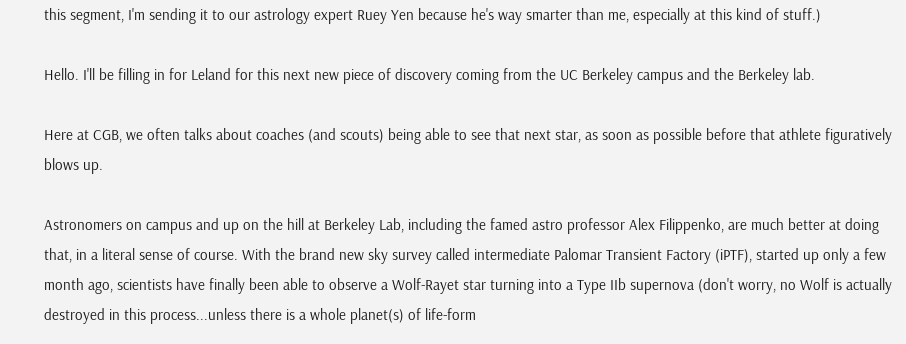this segment, I'm sending it to our astrology expert Ruey Yen because he's way smarter than me, especially at this kind of stuff.)

Hello. I'll be filling in for Leland for this next new piece of discovery coming from the UC Berkeley campus and the Berkeley lab.

Here at CGB, we often talks about coaches (and scouts) being able to see that next star, as soon as possible before that athlete figuratively blows up.

Astronomers on campus and up on the hill at Berkeley Lab, including the famed astro professor Alex Filippenko, are much better at doing that, in a literal sense of course. With the brand new sky survey called intermediate Palomar Transient Factory (iPTF), started up only a few month ago, scientists have finally been able to observe a Wolf-Rayet star turning into a Type IIb supernova (don't worry, no Wolf is actually destroyed in this process...unless there is a whole planet(s) of life-form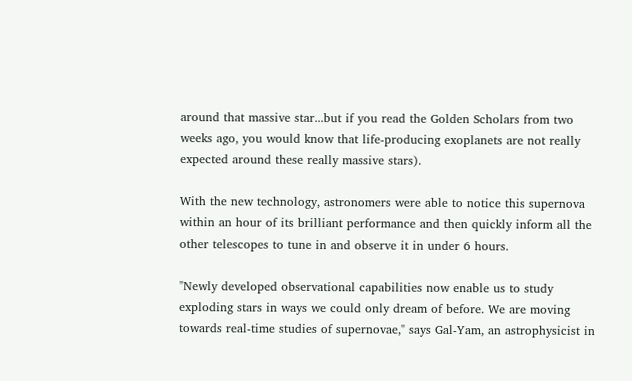around that massive star...but if you read the Golden Scholars from two weeks ago, you would know that life-producing exoplanets are not really expected around these really massive stars).

With the new technology, astronomers were able to notice this supernova within an hour of its brilliant performance and then quickly inform all the other telescopes to tune in and observe it in under 6 hours.

"Newly developed observational capabilities now enable us to study exploding stars in ways we could only dream of before. We are moving towards real-time studies of supernovae," says Gal-Yam, an astrophysicist in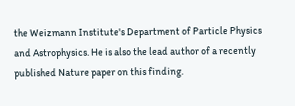the Weizmann Institute's Department of Particle Physics and Astrophysics. He is also the lead author of a recently published Nature paper on this finding.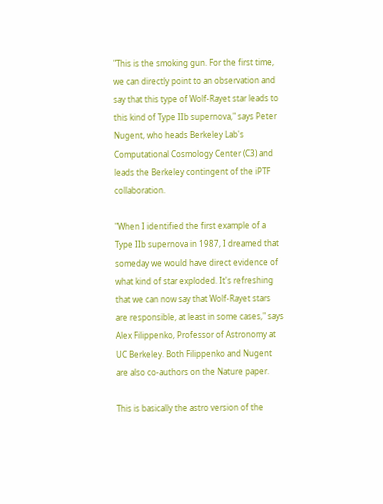"This is the smoking gun. For the first time, we can directly point to an observation and say that this type of Wolf-Rayet star leads to this kind of Type IIb supernova," says Peter Nugent, who heads Berkeley Lab's Computational Cosmology Center (C3) and leads the Berkeley contingent of the iPTF collaboration.

"When I identified the first example of a Type IIb supernova in 1987, I dreamed that someday we would have direct evidence of what kind of star exploded. It's refreshing that we can now say that Wolf-Rayet stars are responsible, at least in some cases," says Alex Filippenko, Professor of Astronomy at UC Berkeley. Both Filippenko and Nugent are also co-authors on the Nature paper.

This is basically the astro version of the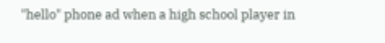"hello" phone ad when a high school player in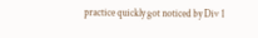practice quickly got noticed by Div 1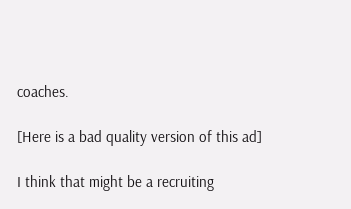coaches.

[Here is a bad quality version of this ad]

I think that might be a recruiting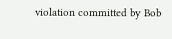violation committed by Bob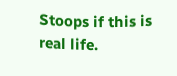Stoops if this is real life.